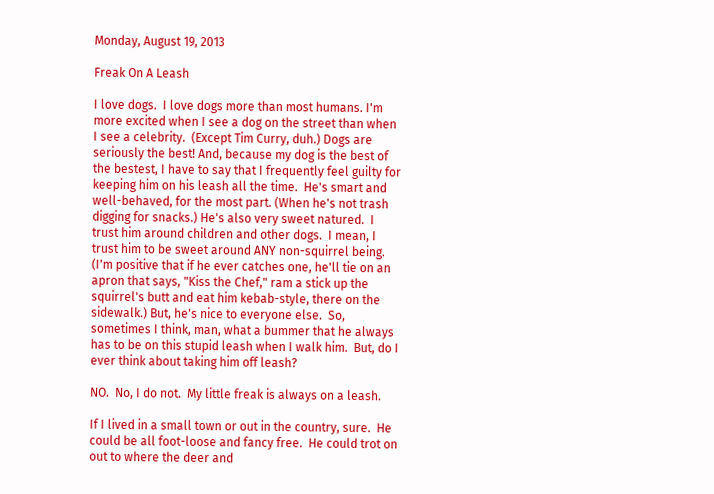Monday, August 19, 2013

Freak On A Leash

I love dogs.  I love dogs more than most humans. I'm more excited when I see a dog on the street than when I see a celebrity.  (Except Tim Curry, duh.) Dogs are seriously the best! And, because my dog is the best of the bestest, I have to say that I frequently feel guilty for keeping him on his leash all the time.  He's smart and well-behaved, for the most part. (When he's not trash digging for snacks.) He's also very sweet natured.  I trust him around children and other dogs.  I mean, I trust him to be sweet around ANY non-squirrel being.  (I'm positive that if he ever catches one, he'll tie on an apron that says, "Kiss the Chef," ram a stick up the squirrel's butt and eat him kebab-style, there on the sidewalk.) But, he's nice to everyone else.  So, sometimes I think, man, what a bummer that he always has to be on this stupid leash when I walk him.  But, do I ever think about taking him off leash?

NO.  No, I do not.  My little freak is always on a leash.

If I lived in a small town or out in the country, sure.  He could be all foot-loose and fancy free.  He could trot on out to where the deer and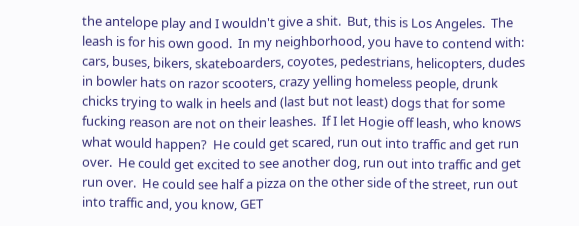the antelope play and I wouldn't give a shit.  But, this is Los Angeles.  The leash is for his own good.  In my neighborhood, you have to contend with:  cars, buses, bikers, skateboarders, coyotes, pedestrians, helicopters, dudes in bowler hats on razor scooters, crazy yelling homeless people, drunk chicks trying to walk in heels and (last but not least) dogs that for some fucking reason are not on their leashes.  If I let Hogie off leash, who knows what would happen?  He could get scared, run out into traffic and get run over.  He could get excited to see another dog, run out into traffic and get run over.  He could see half a pizza on the other side of the street, run out into traffic and, you know, GET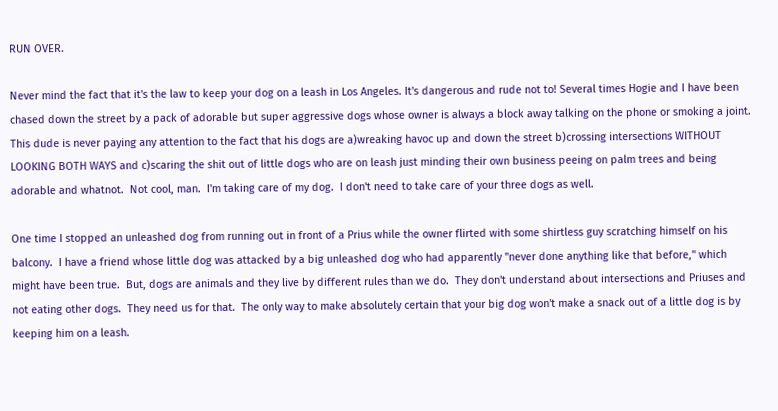RUN OVER.

Never mind the fact that it's the law to keep your dog on a leash in Los Angeles. It's dangerous and rude not to! Several times Hogie and I have been chased down the street by a pack of adorable but super aggressive dogs whose owner is always a block away talking on the phone or smoking a joint.  This dude is never paying any attention to the fact that his dogs are a)wreaking havoc up and down the street b)crossing intersections WITHOUT LOOKING BOTH WAYS and c)scaring the shit out of little dogs who are on leash just minding their own business peeing on palm trees and being adorable and whatnot.  Not cool, man.  I'm taking care of my dog.  I don't need to take care of your three dogs as well.

One time I stopped an unleashed dog from running out in front of a Prius while the owner flirted with some shirtless guy scratching himself on his balcony.  I have a friend whose little dog was attacked by a big unleashed dog who had apparently "never done anything like that before," which might have been true.  But, dogs are animals and they live by different rules than we do.  They don't understand about intersections and Priuses and not eating other dogs.  They need us for that.  The only way to make absolutely certain that your big dog won't make a snack out of a little dog is by keeping him on a leash.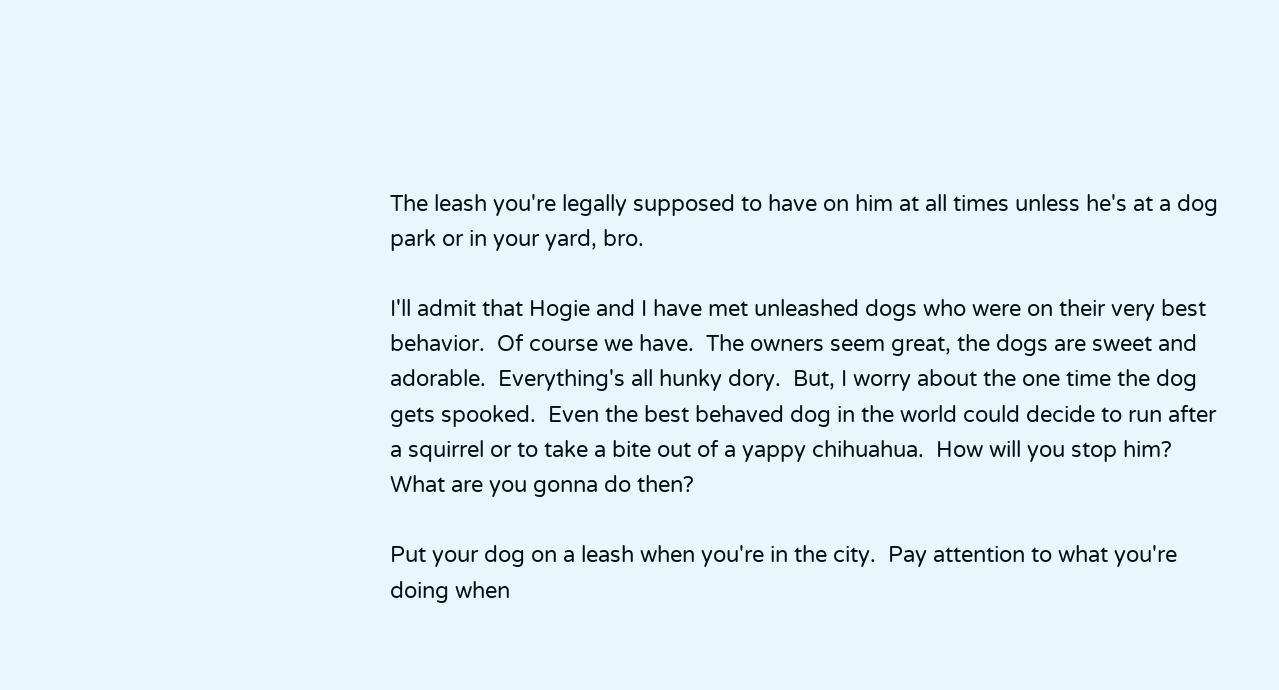The leash you're legally supposed to have on him at all times unless he's at a dog park or in your yard, bro.

I'll admit that Hogie and I have met unleashed dogs who were on their very best behavior.  Of course we have.  The owners seem great, the dogs are sweet and adorable.  Everything's all hunky dory.  But, I worry about the one time the dog gets spooked.  Even the best behaved dog in the world could decide to run after a squirrel or to take a bite out of a yappy chihuahua.  How will you stop him?  What are you gonna do then?

Put your dog on a leash when you're in the city.  Pay attention to what you're doing when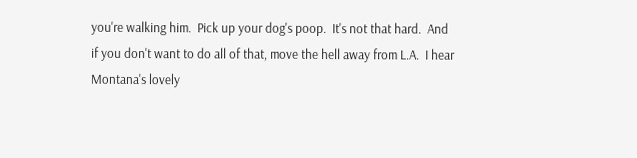you're walking him.  Pick up your dog's poop.  It's not that hard.  And if you don't want to do all of that, move the hell away from L.A.  I hear Montana's lovely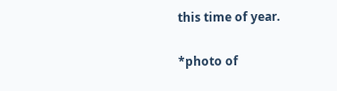this time of year.

*photo of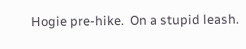Hogie pre-hike.  On a stupid leash.